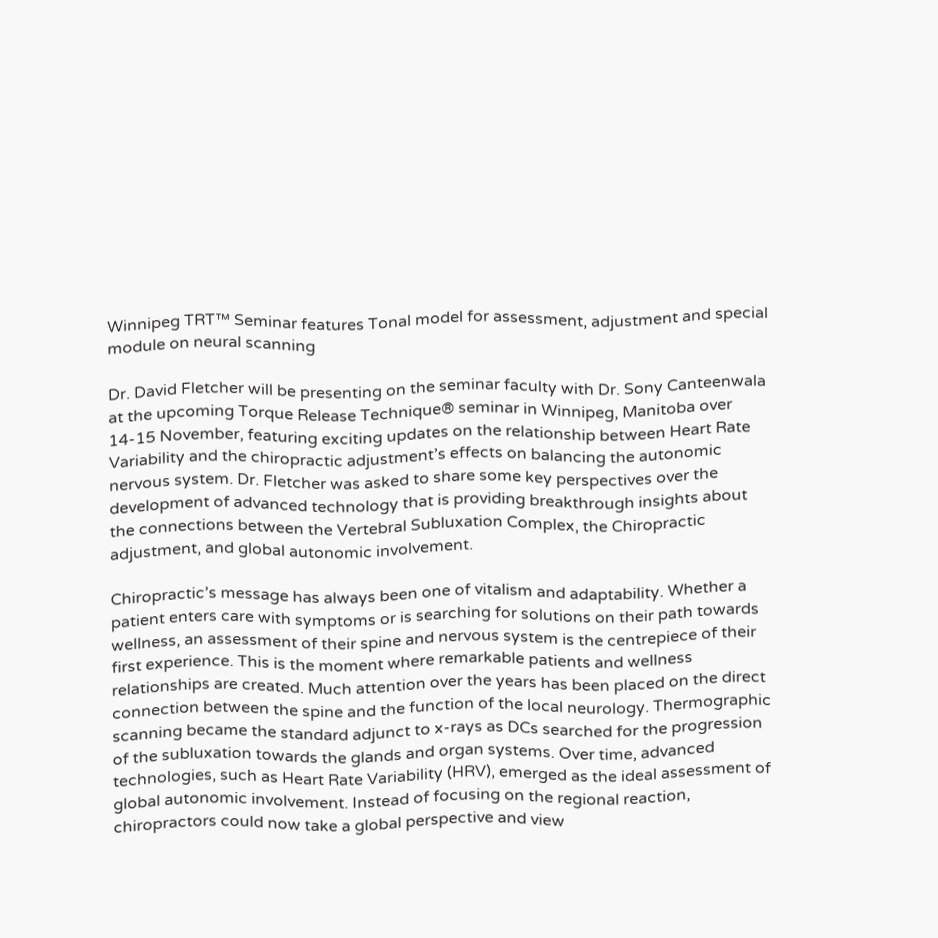Winnipeg TRT™ Seminar features Tonal model for assessment, adjustment and special module on neural scanning

Dr. David Fletcher will be presenting on the seminar faculty with Dr. Sony Canteenwala at the upcoming Torque Release Technique® seminar in Winnipeg, Manitoba over 14-15 November, featuring exciting updates on the relationship between Heart Rate Variability and the chiropractic adjustment’s effects on balancing the autonomic nervous system. Dr. Fletcher was asked to share some key perspectives over the development of advanced technology that is providing breakthrough insights about the connections between the Vertebral Subluxation Complex, the Chiropractic adjustment, and global autonomic involvement.

Chiropractic’s message has always been one of vitalism and adaptability. Whether a patient enters care with symptoms or is searching for solutions on their path towards wellness, an assessment of their spine and nervous system is the centrepiece of their first experience. This is the moment where remarkable patients and wellness relationships are created. Much attention over the years has been placed on the direct connection between the spine and the function of the local neurology. Thermographic scanning became the standard adjunct to x-rays as DCs searched for the progression of the subluxation towards the glands and organ systems. Over time, advanced technologies, such as Heart Rate Variability (HRV), emerged as the ideal assessment of global autonomic involvement. Instead of focusing on the regional reaction, chiropractors could now take a global perspective and view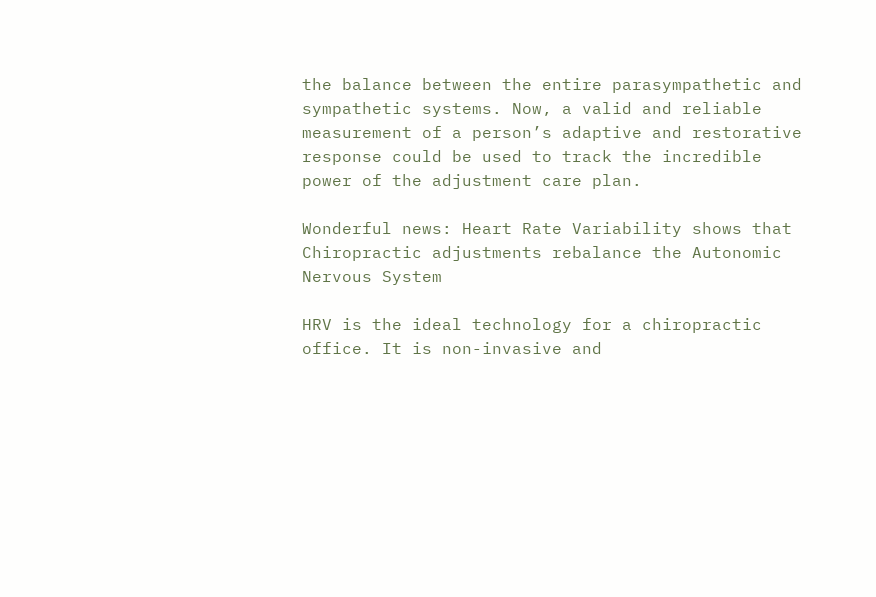the balance between the entire parasympathetic and sympathetic systems. Now, a valid and reliable measurement of a person’s adaptive and restorative response could be used to track the incredible power of the adjustment care plan.

Wonderful news: Heart Rate Variability shows that Chiropractic adjustments rebalance the Autonomic Nervous System

HRV is the ideal technology for a chiropractic office. It is non-invasive and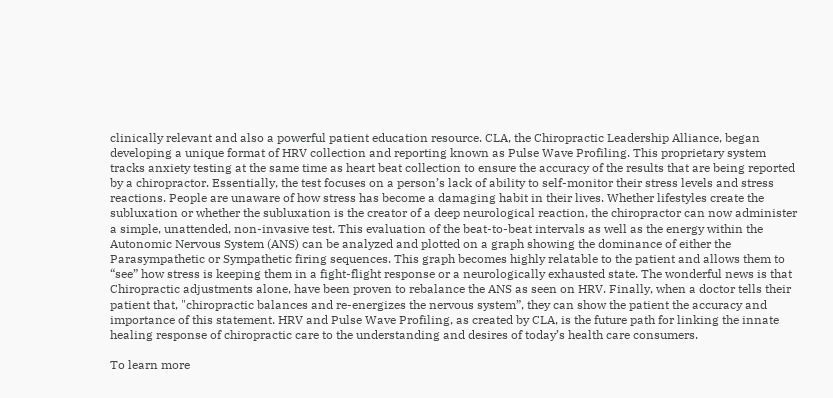clinically relevant and also a powerful patient education resource. CLA, the Chiropractic Leadership Alliance, began developing a unique format of HRV collection and reporting known as Pulse Wave Profiling. This proprietary system tracks anxiety testing at the same time as heart beat collection to ensure the accuracy of the results that are being reported by a chiropractor. Essentially, the test focuses on a person’s lack of ability to self-monitor their stress levels and stress reactions. People are unaware of how stress has become a damaging habit in their lives. Whether lifestyles create the subluxation or whether the subluxation is the creator of a deep neurological reaction, the chiropractor can now administer a simple, unattended, non-invasive test. This evaluation of the beat-to-beat intervals as well as the energy within the Autonomic Nervous System (ANS) can be analyzed and plotted on a graph showing the dominance of either the Parasympathetic or Sympathetic firing sequences. This graph becomes highly relatable to the patient and allows them to “see” how stress is keeping them in a fight-flight response or a neurologically exhausted state. The wonderful news is that Chiropractic adjustments alone, have been proven to rebalance the ANS as seen on HRV. Finally, when a doctor tells their patient that, "chiropractic balances and re-energizes the nervous system”, they can show the patient the accuracy and importance of this statement. HRV and Pulse Wave Profiling, as created by CLA, is the future path for linking the innate healing response of chiropractic care to the understanding and desires of today’s health care consumers.

To learn more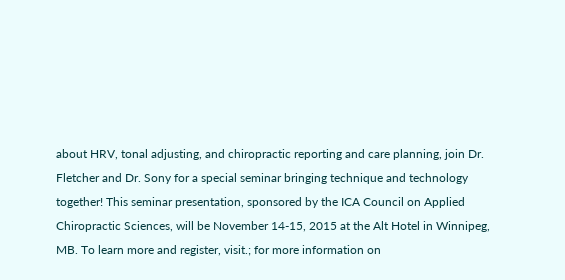about HRV, tonal adjusting, and chiropractic reporting and care planning, join Dr. Fletcher and Dr. Sony for a special seminar bringing technique and technology together! This seminar presentation, sponsored by the ICA Council on Applied Chiropractic Sciences, will be November 14-15, 2015 at the Alt Hotel in Winnipeg, MB. To learn more and register, visit.; for more information on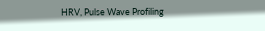HRV, Pulse Wave Profiling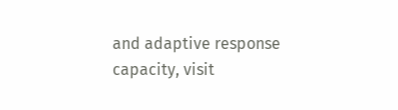and adaptive response capacity, visit